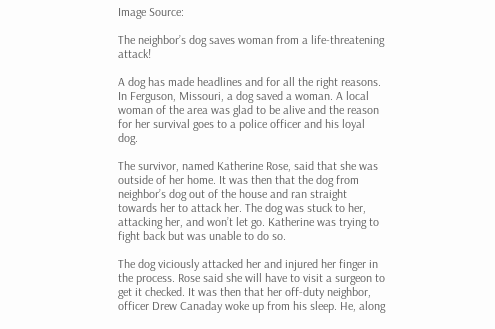Image Source:

The neighbor’s dog saves woman from a life-threatening attack!

A dog has made headlines and for all the right reasons. In Ferguson, Missouri, a dog saved a woman. A local woman of the area was glad to be alive and the reason for her survival goes to a police officer and his loyal dog.

The survivor, named Katherine Rose, said that she was outside of her home. It was then that the dog from neighbor’s dog out of the house and ran straight towards her to attack her. The dog was stuck to her, attacking her, and won’t let go. Katherine was trying to fight back but was unable to do so.

The dog viciously attacked her and injured her finger in the process. Rose said she will have to visit a surgeon to get it checked. It was then that her off-duty neighbor, officer Drew Canaday woke up from his sleep. He, along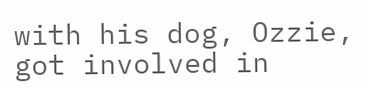with his dog, Ozzie, got involved in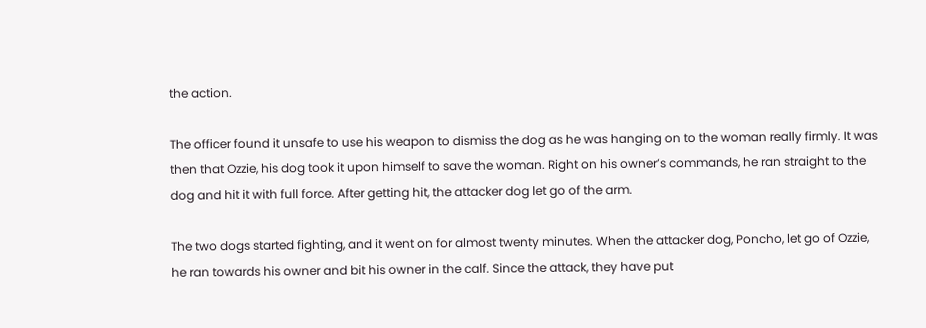the action.

The officer found it unsafe to use his weapon to dismiss the dog as he was hanging on to the woman really firmly. It was then that Ozzie, his dog took it upon himself to save the woman. Right on his owner’s commands, he ran straight to the dog and hit it with full force. After getting hit, the attacker dog let go of the arm.

The two dogs started fighting, and it went on for almost twenty minutes. When the attacker dog, Poncho, let go of Ozzie, he ran towards his owner and bit his owner in the calf. Since the attack, they have put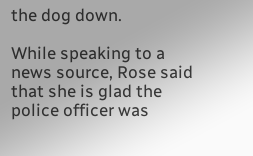the dog down.

While speaking to a news source, Rose said that she is glad the police officer was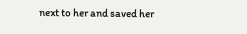next to her and saved her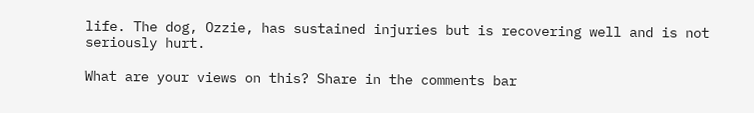life. The dog, Ozzie, has sustained injuries but is recovering well and is not seriously hurt.

What are your views on this? Share in the comments bar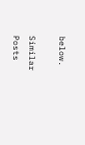below.

Similar Posts